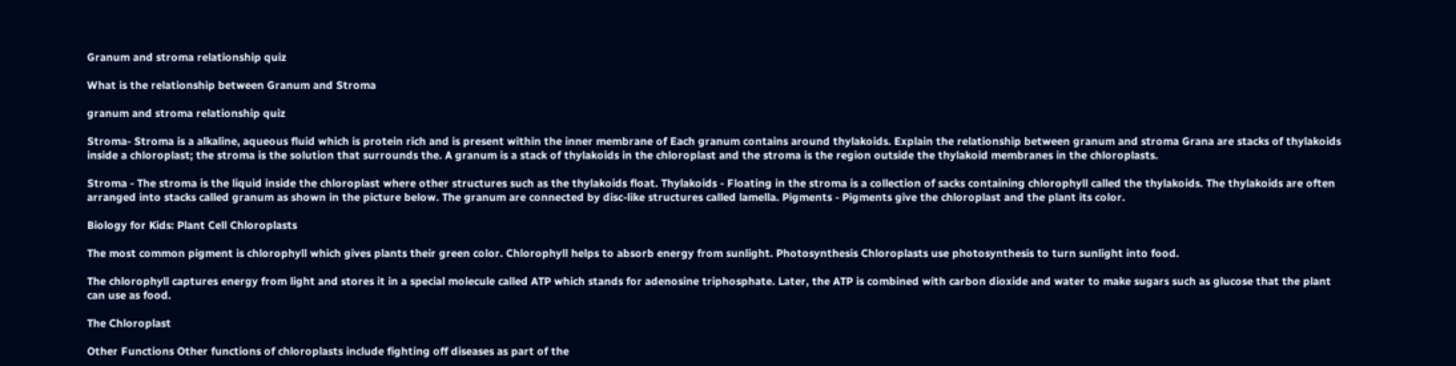Granum and stroma relationship quiz

What is the relationship between Granum and Stroma

granum and stroma relationship quiz

Stroma- Stroma is a alkaline, aqueous fluid which is protein rich and is present within the inner membrane of Each granum contains around thylakoids. Explain the relationship between granum and stroma Grana are stacks of thylakoids inside a chloroplast; the stroma is the solution that surrounds the. A granum is a stack of thylakoids in the chloroplast and the stroma is the region outside the thylakoid membranes in the chloroplasts.

Stroma - The stroma is the liquid inside the chloroplast where other structures such as the thylakoids float. Thylakoids - Floating in the stroma is a collection of sacks containing chlorophyll called the thylakoids. The thylakoids are often arranged into stacks called granum as shown in the picture below. The granum are connected by disc-like structures called lamella. Pigments - Pigments give the chloroplast and the plant its color.

Biology for Kids: Plant Cell Chloroplasts

The most common pigment is chlorophyll which gives plants their green color. Chlorophyll helps to absorb energy from sunlight. Photosynthesis Chloroplasts use photosynthesis to turn sunlight into food.

The chlorophyll captures energy from light and stores it in a special molecule called ATP which stands for adenosine triphosphate. Later, the ATP is combined with carbon dioxide and water to make sugars such as glucose that the plant can use as food.

The Chloroplast

Other Functions Other functions of chloroplasts include fighting off diseases as part of the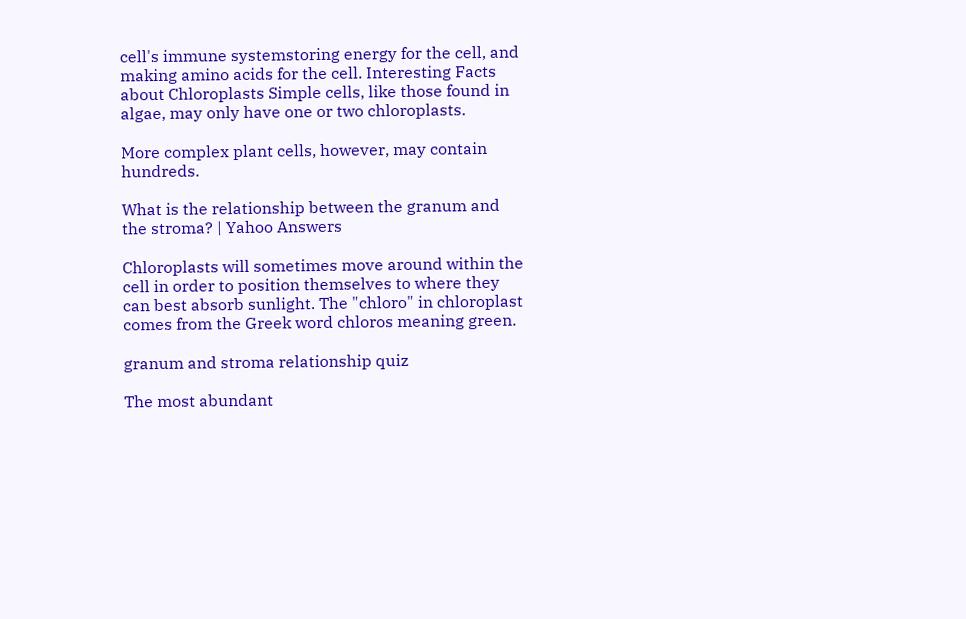cell's immune systemstoring energy for the cell, and making amino acids for the cell. Interesting Facts about Chloroplasts Simple cells, like those found in algae, may only have one or two chloroplasts.

More complex plant cells, however, may contain hundreds.

What is the relationship between the granum and the stroma? | Yahoo Answers

Chloroplasts will sometimes move around within the cell in order to position themselves to where they can best absorb sunlight. The "chloro" in chloroplast comes from the Greek word chloros meaning green.

granum and stroma relationship quiz

The most abundant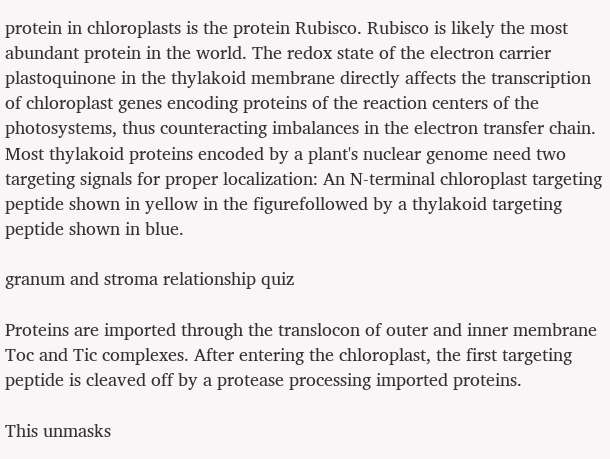protein in chloroplasts is the protein Rubisco. Rubisco is likely the most abundant protein in the world. The redox state of the electron carrier plastoquinone in the thylakoid membrane directly affects the transcription of chloroplast genes encoding proteins of the reaction centers of the photosystems, thus counteracting imbalances in the electron transfer chain. Most thylakoid proteins encoded by a plant's nuclear genome need two targeting signals for proper localization: An N-terminal chloroplast targeting peptide shown in yellow in the figurefollowed by a thylakoid targeting peptide shown in blue.

granum and stroma relationship quiz

Proteins are imported through the translocon of outer and inner membrane Toc and Tic complexes. After entering the chloroplast, the first targeting peptide is cleaved off by a protease processing imported proteins.

This unmasks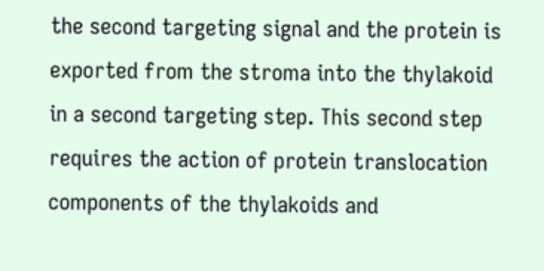the second targeting signal and the protein is exported from the stroma into the thylakoid in a second targeting step. This second step requires the action of protein translocation components of the thylakoids and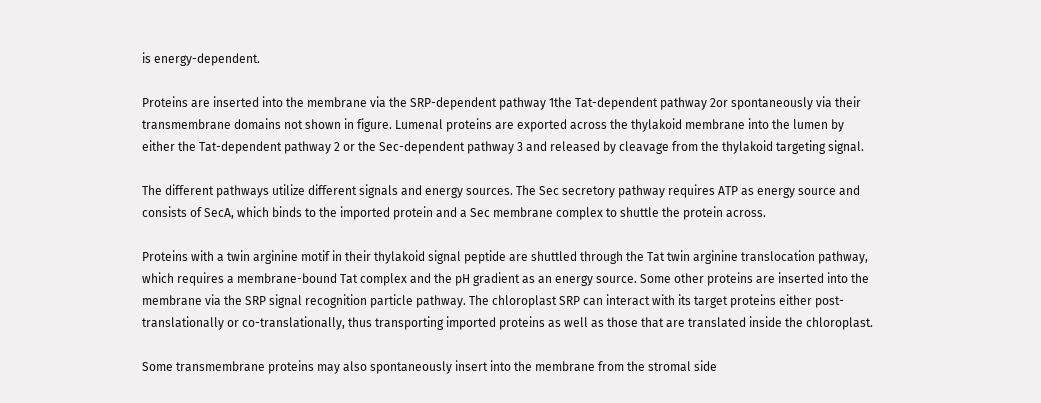is energy-dependent.

Proteins are inserted into the membrane via the SRP-dependent pathway 1the Tat-dependent pathway 2or spontaneously via their transmembrane domains not shown in figure. Lumenal proteins are exported across the thylakoid membrane into the lumen by either the Tat-dependent pathway 2 or the Sec-dependent pathway 3 and released by cleavage from the thylakoid targeting signal.

The different pathways utilize different signals and energy sources. The Sec secretory pathway requires ATP as energy source and consists of SecA, which binds to the imported protein and a Sec membrane complex to shuttle the protein across.

Proteins with a twin arginine motif in their thylakoid signal peptide are shuttled through the Tat twin arginine translocation pathway, which requires a membrane-bound Tat complex and the pH gradient as an energy source. Some other proteins are inserted into the membrane via the SRP signal recognition particle pathway. The chloroplast SRP can interact with its target proteins either post-translationally or co-translationally, thus transporting imported proteins as well as those that are translated inside the chloroplast.

Some transmembrane proteins may also spontaneously insert into the membrane from the stromal side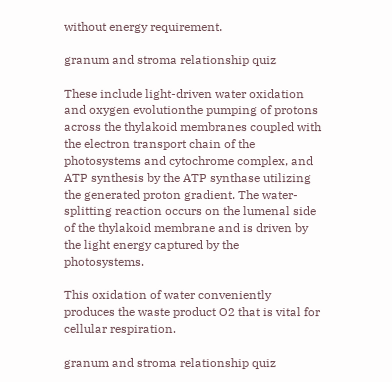without energy requirement.

granum and stroma relationship quiz

These include light-driven water oxidation and oxygen evolutionthe pumping of protons across the thylakoid membranes coupled with the electron transport chain of the photosystems and cytochrome complex, and ATP synthesis by the ATP synthase utilizing the generated proton gradient. The water-splitting reaction occurs on the lumenal side of the thylakoid membrane and is driven by the light energy captured by the photosystems.

This oxidation of water conveniently produces the waste product O2 that is vital for cellular respiration.

granum and stroma relationship quiz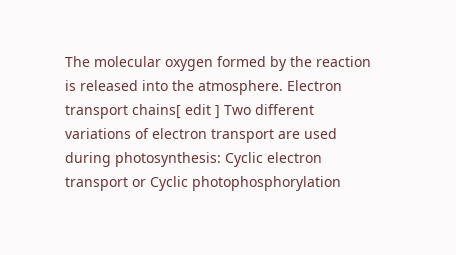The molecular oxygen formed by the reaction is released into the atmosphere. Electron transport chains[ edit ] Two different variations of electron transport are used during photosynthesis: Cyclic electron transport or Cyclic photophosphorylation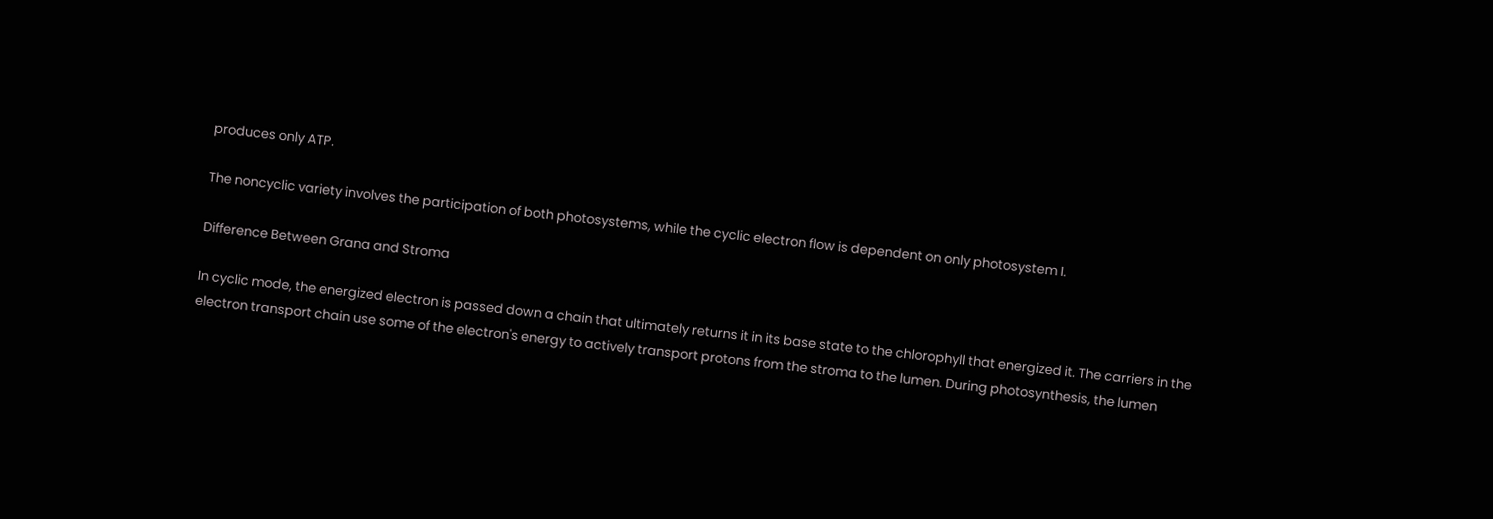produces only ATP.

The noncyclic variety involves the participation of both photosystems, while the cyclic electron flow is dependent on only photosystem I.

Difference Between Grana and Stroma

In cyclic mode, the energized electron is passed down a chain that ultimately returns it in its base state to the chlorophyll that energized it. The carriers in the electron transport chain use some of the electron's energy to actively transport protons from the stroma to the lumen. During photosynthesis, the lumen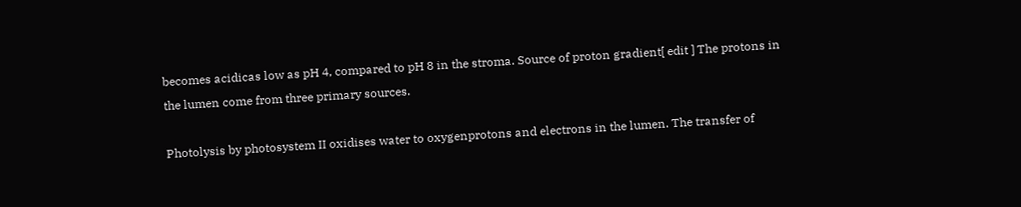becomes acidicas low as pH 4, compared to pH 8 in the stroma. Source of proton gradient[ edit ] The protons in the lumen come from three primary sources.

Photolysis by photosystem II oxidises water to oxygenprotons and electrons in the lumen. The transfer of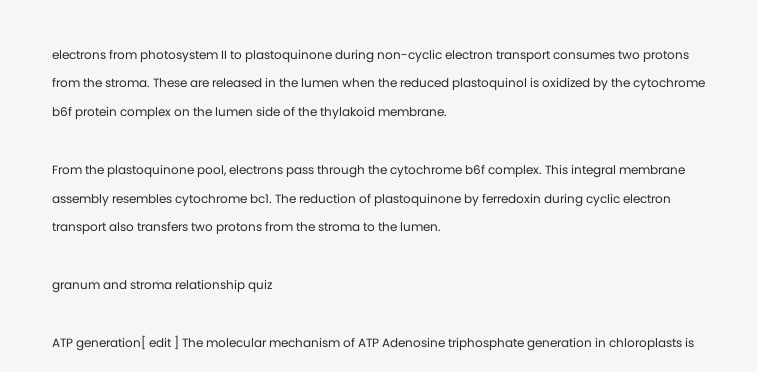electrons from photosystem II to plastoquinone during non-cyclic electron transport consumes two protons from the stroma. These are released in the lumen when the reduced plastoquinol is oxidized by the cytochrome b6f protein complex on the lumen side of the thylakoid membrane.

From the plastoquinone pool, electrons pass through the cytochrome b6f complex. This integral membrane assembly resembles cytochrome bc1. The reduction of plastoquinone by ferredoxin during cyclic electron transport also transfers two protons from the stroma to the lumen.

granum and stroma relationship quiz

ATP generation[ edit ] The molecular mechanism of ATP Adenosine triphosphate generation in chloroplasts is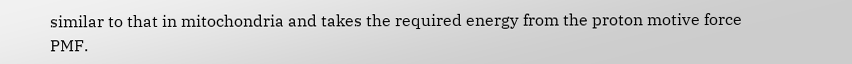similar to that in mitochondria and takes the required energy from the proton motive force PMF.